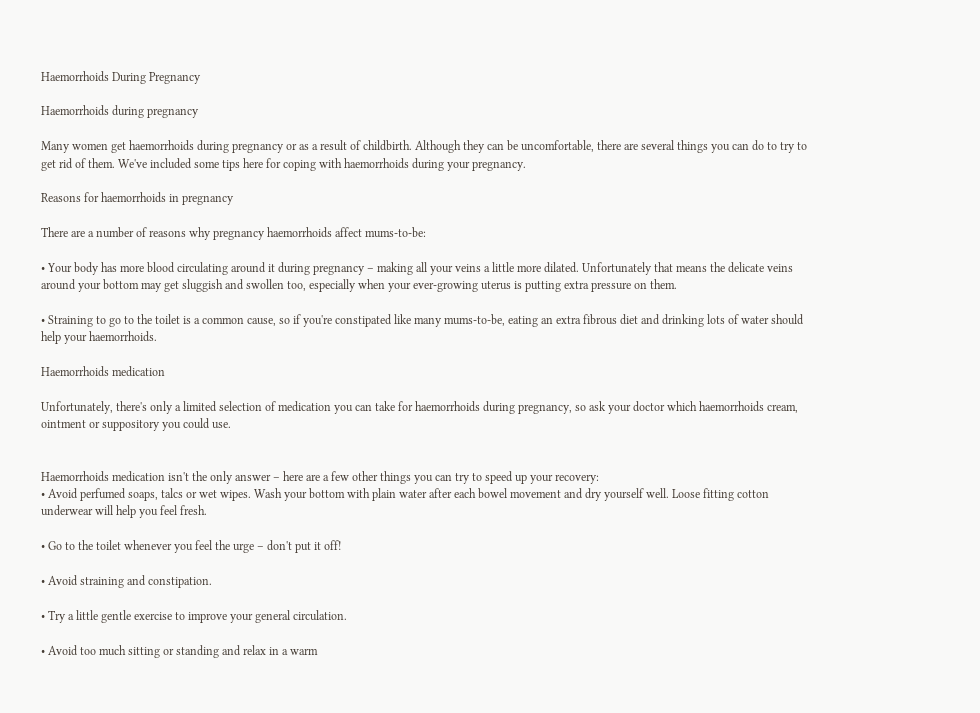Haemorrhoids During Pregnancy

Haemorrhoids during pregnancy

Many women get haemorrhoids during pregnancy or as a result of childbirth. Although they can be uncomfortable, there are several things you can do to try to get rid of them. We've included some tips here for coping with haemorrhoids during your pregnancy.

Reasons for haemorrhoids in pregnancy

There are a number of reasons why pregnancy haemorrhoids affect mums-to-be:

• Your body has more blood circulating around it during pregnancy – making all your veins a little more dilated. Unfortunately that means the delicate veins around your bottom may get sluggish and swollen too, especially when your ever-growing uterus is putting extra pressure on them.

• Straining to go to the toilet is a common cause, so if you're constipated like many mums-to-be, eating an extra fibrous diet and drinking lots of water should help your haemorrhoids.

Haemorrhoids medication

Unfortunately, there's only a limited selection of medication you can take for haemorrhoids during pregnancy, so ask your doctor which haemorrhoids cream, ointment or suppository you could use.


Haemorrhoids medication isn't the only answer – here are a few other things you can try to speed up your recovery:
• Avoid perfumed soaps, talcs or wet wipes. Wash your bottom with plain water after each bowel movement and dry yourself well. Loose fitting cotton underwear will help you feel fresh.

• Go to the toilet whenever you feel the urge – don't put it off!

• Avoid straining and constipation.

• Try a little gentle exercise to improve your general circulation.

• Avoid too much sitting or standing and relax in a warm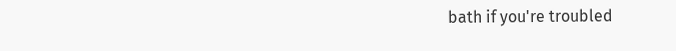bath if you're troubled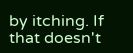by itching. If that doesn't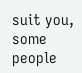suit you, some people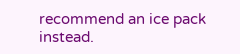recommend an ice pack instead.